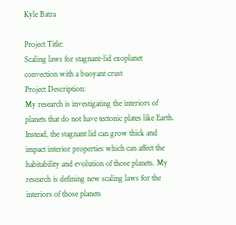Kyle Batra

Project Title:
Scaling laws for stagnant-lid exoplanet convection with a buoyant crust
Project Description:
My research is investigating the interiors of planets that do not have tectonic plates like Earth. Instead, the stagnant lid can grow thick and impact interior properties which can affect the habitability and evolution of those planets. My research is defining new scaling laws for the interiors of those planets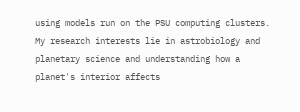using models run on the PSU computing clusters. My research interests lie in astrobiology and planetary science and understanding how a planet's interior affects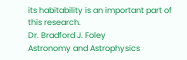its habitability is an important part of this research.
Dr. Bradford J. Foley
Astronomy and Astrophysics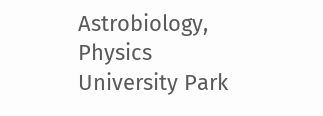Astrobiology, Physics
University Park